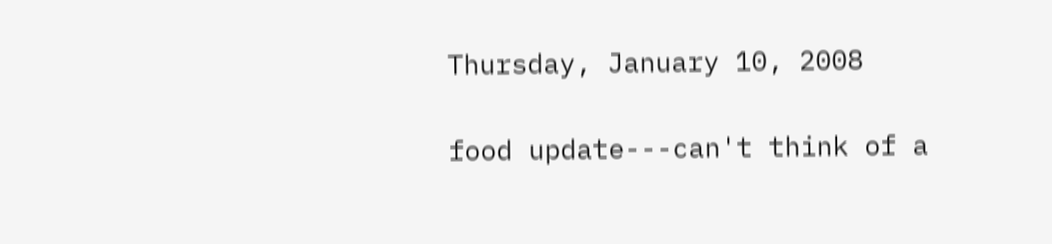Thursday, January 10, 2008

food update---can't think of a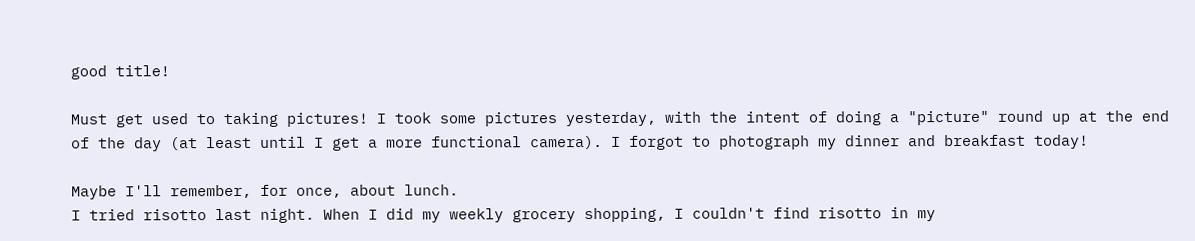good title!

Must get used to taking pictures! I took some pictures yesterday, with the intent of doing a "picture" round up at the end of the day (at least until I get a more functional camera). I forgot to photograph my dinner and breakfast today!

Maybe I'll remember, for once, about lunch.
I tried risotto last night. When I did my weekly grocery shopping, I couldn't find risotto in my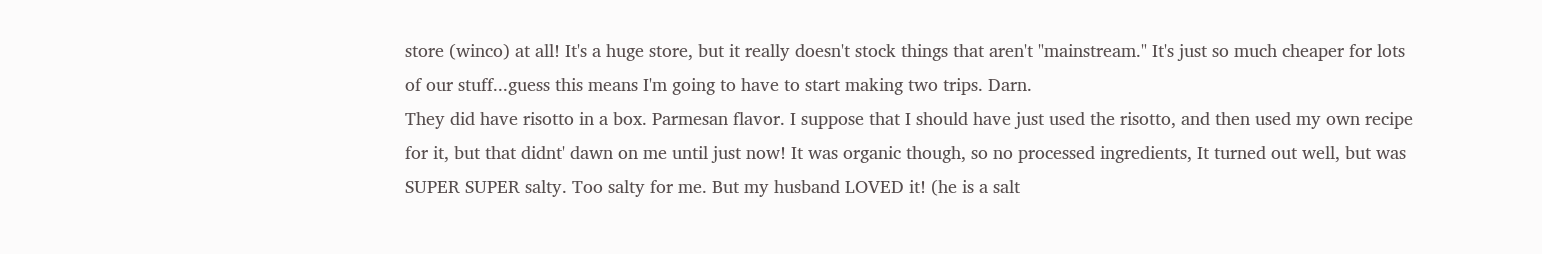store (winco) at all! It's a huge store, but it really doesn't stock things that aren't "mainstream." It's just so much cheaper for lots of our stuff...guess this means I'm going to have to start making two trips. Darn.
They did have risotto in a box. Parmesan flavor. I suppose that I should have just used the risotto, and then used my own recipe for it, but that didnt' dawn on me until just now! It was organic though, so no processed ingredients, It turned out well, but was SUPER SUPER salty. Too salty for me. But my husband LOVED it! (he is a salt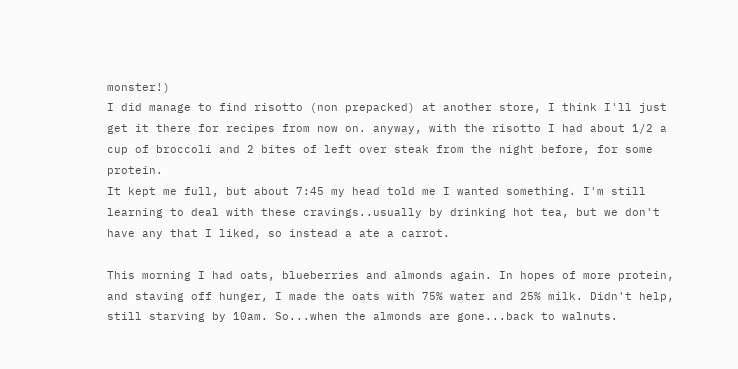monster!)
I did manage to find risotto (non prepacked) at another store, I think I'll just get it there for recipes from now on. anyway, with the risotto I had about 1/2 a cup of broccoli and 2 bites of left over steak from the night before, for some protein.
It kept me full, but about 7:45 my head told me I wanted something. I'm still learning to deal with these cravings..usually by drinking hot tea, but we don't have any that I liked, so instead a ate a carrot.

This morning I had oats, blueberries and almonds again. In hopes of more protein, and staving off hunger, I made the oats with 75% water and 25% milk. Didn't help, still starving by 10am. So...when the almonds are gone...back to walnuts.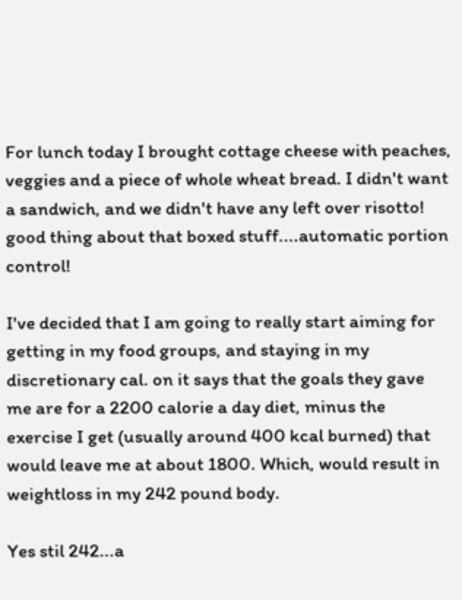For lunch today I brought cottage cheese with peaches, veggies and a piece of whole wheat bread. I didn't want a sandwich, and we didn't have any left over risotto! good thing about that boxed stuff....automatic portion control!

I've decided that I am going to really start aiming for getting in my food groups, and staying in my discretionary cal. on it says that the goals they gave me are for a 2200 calorie a day diet, minus the exercise I get (usually around 400 kcal burned) that would leave me at about 1800. Which, would result in weightloss in my 242 pound body.

Yes stil 242...a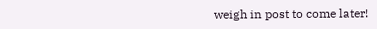weigh in post to come later!